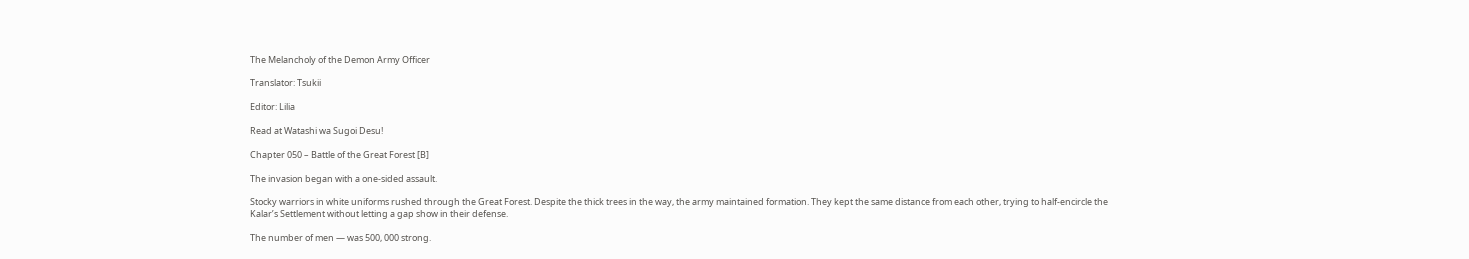The Melancholy of the Demon Army Officer

Translator: Tsukii

Editor: Lilia

Read at Watashi wa Sugoi Desu!

Chapter 050 – Battle of the Great Forest [B]

The invasion began with a one-sided assault.

Stocky warriors in white uniforms rushed through the Great Forest. Despite the thick trees in the way, the army maintained formation. They kept the same distance from each other, trying to half-encircle the Kalar’s Settlement without letting a gap show in their defense.

The number of men — was 500, 000 strong.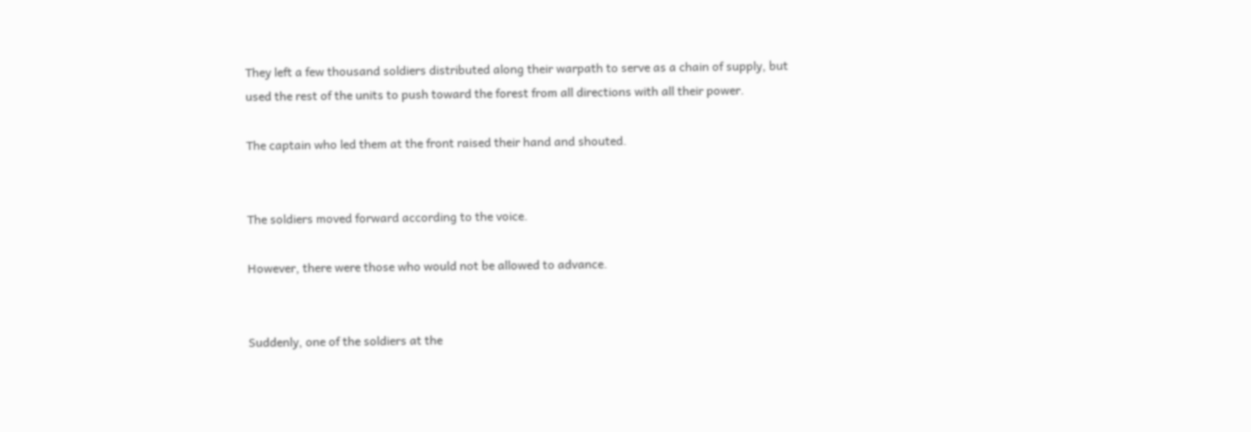They left a few thousand soldiers distributed along their warpath to serve as a chain of supply, but used the rest of the units to push toward the forest from all directions with all their power.

The captain who led them at the front raised their hand and shouted.


The soldiers moved forward according to the voice.

However, there were those who would not be allowed to advance.


Suddenly, one of the soldiers at the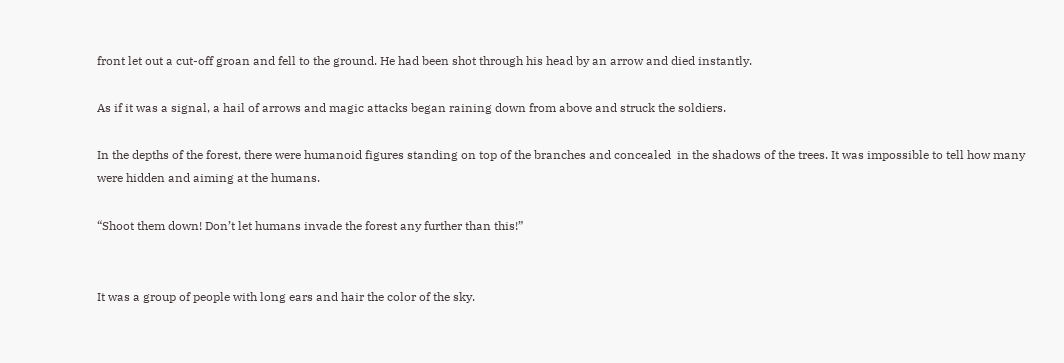front let out a cut-off groan and fell to the ground. He had been shot through his head by an arrow and died instantly.

As if it was a signal, a hail of arrows and magic attacks began raining down from above and struck the soldiers.

In the depths of the forest, there were humanoid figures standing on top of the branches and concealed  in the shadows of the trees. It was impossible to tell how many were hidden and aiming at the humans.

“Shoot them down! Don’t let humans invade the forest any further than this!”


It was a group of people with long ears and hair the color of the sky.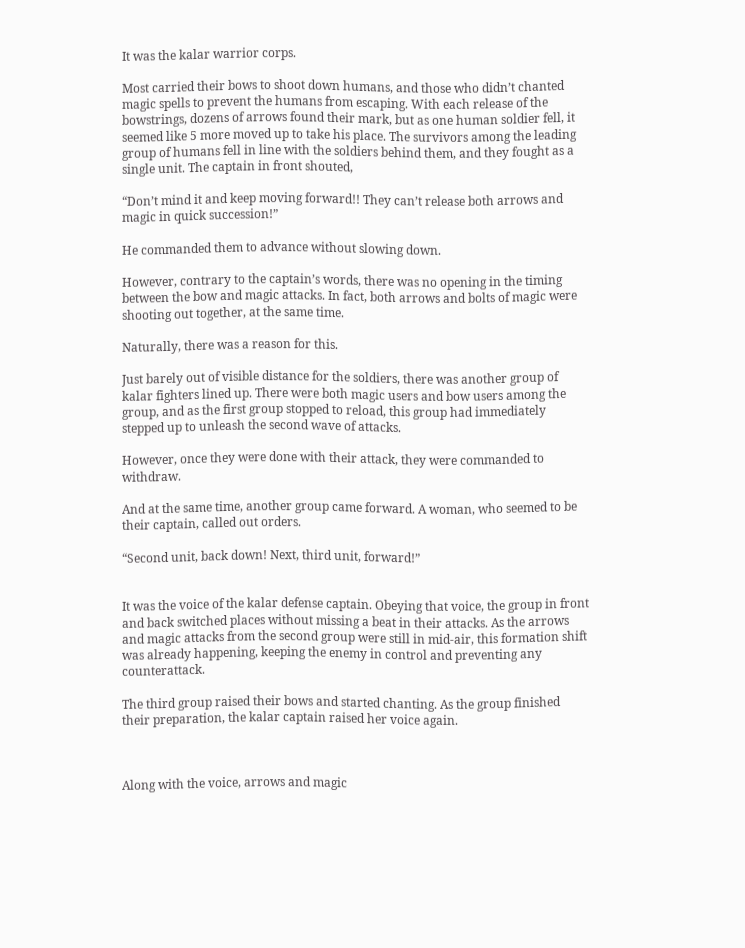It was the kalar warrior corps.

Most carried their bows to shoot down humans, and those who didn’t chanted magic spells to prevent the humans from escaping. With each release of the bowstrings, dozens of arrows found their mark, but as one human soldier fell, it seemed like 5 more moved up to take his place. The survivors among the leading group of humans fell in line with the soldiers behind them, and they fought as a single unit. The captain in front shouted,

“Don’t mind it and keep moving forward!! They can’t release both arrows and magic in quick succession!”

He commanded them to advance without slowing down.

However, contrary to the captain’s words, there was no opening in the timing between the bow and magic attacks. In fact, both arrows and bolts of magic were shooting out together, at the same time.

Naturally, there was a reason for this.

Just barely out of visible distance for the soldiers, there was another group of kalar fighters lined up. There were both magic users and bow users among the group, and as the first group stopped to reload, this group had immediately stepped up to unleash the second wave of attacks.

However, once they were done with their attack, they were commanded to withdraw.

And at the same time, another group came forward. A woman, who seemed to be their captain, called out orders.

“Second unit, back down! Next, third unit, forward!”


It was the voice of the kalar defense captain. Obeying that voice, the group in front and back switched places without missing a beat in their attacks. As the arrows and magic attacks from the second group were still in mid-air, this formation shift was already happening, keeping the enemy in control and preventing any counterattack.

The third group raised their bows and started chanting. As the group finished their preparation, the kalar captain raised her voice again.



Along with the voice, arrows and magic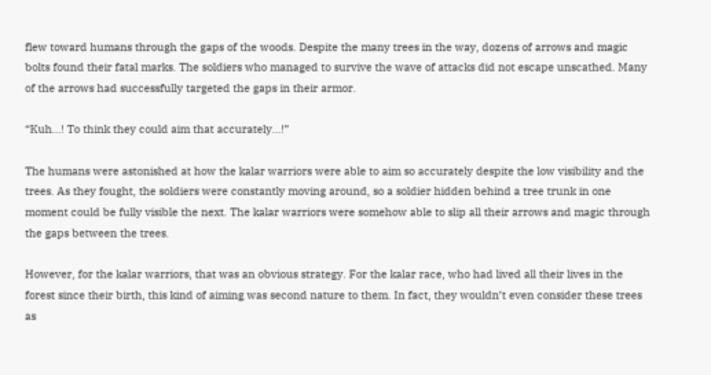flew toward humans through the gaps of the woods. Despite the many trees in the way, dozens of arrows and magic bolts found their fatal marks. The soldiers who managed to survive the wave of attacks did not escape unscathed. Many of the arrows had successfully targeted the gaps in their armor.

“Kuh…! To think they could aim that accurately…!”

The humans were astonished at how the kalar warriors were able to aim so accurately despite the low visibility and the trees. As they fought, the soldiers were constantly moving around, so a soldier hidden behind a tree trunk in one moment could be fully visible the next. The kalar warriors were somehow able to slip all their arrows and magic through the gaps between the trees.

However, for the kalar warriors, that was an obvious strategy. For the kalar race, who had lived all their lives in the forest since their birth, this kind of aiming was second nature to them. In fact, they wouldn’t even consider these trees as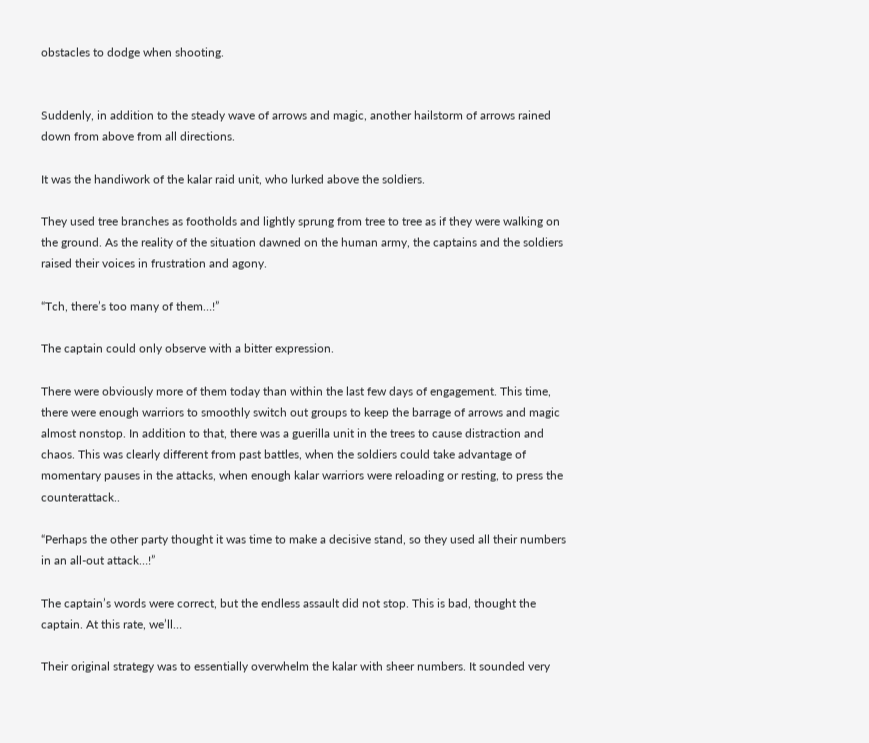obstacles to dodge when shooting.


Suddenly, in addition to the steady wave of arrows and magic, another hailstorm of arrows rained down from above from all directions.

It was the handiwork of the kalar raid unit, who lurked above the soldiers.

They used tree branches as footholds and lightly sprung from tree to tree as if they were walking on the ground. As the reality of the situation dawned on the human army, the captains and the soldiers raised their voices in frustration and agony.

“Tch, there’s too many of them…!”

The captain could only observe with a bitter expression.

There were obviously more of them today than within the last few days of engagement. This time, there were enough warriors to smoothly switch out groups to keep the barrage of arrows and magic almost nonstop. In addition to that, there was a guerilla unit in the trees to cause distraction and chaos. This was clearly different from past battles, when the soldiers could take advantage of momentary pauses in the attacks, when enough kalar warriors were reloading or resting, to press the counterattack..

“Perhaps the other party thought it was time to make a decisive stand, so they used all their numbers in an all-out attack…!”

The captain’s words were correct, but the endless assault did not stop. This is bad, thought the captain. At this rate, we’ll…

Their original strategy was to essentially overwhelm the kalar with sheer numbers. It sounded very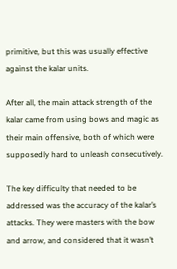primitive, but this was usually effective against the kalar units.

After all, the main attack strength of the kalar came from using bows and magic as their main offensive, both of which were supposedly hard to unleash consecutively.

The key difficulty that needed to be addressed was the accuracy of the kalar’s attacks. They were masters with the bow and arrow, and considered that it wasn’t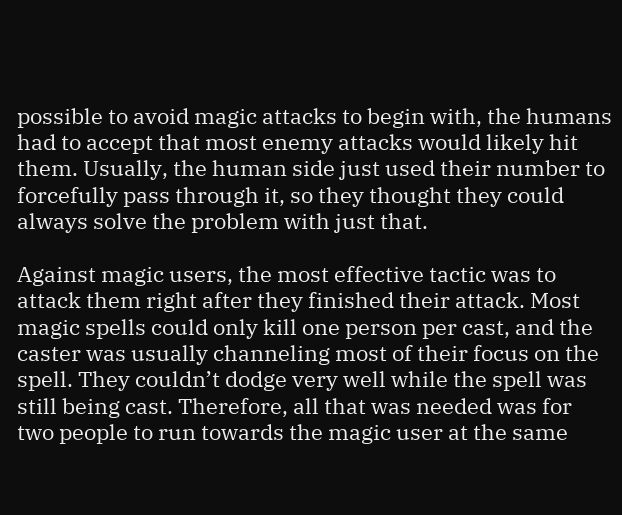possible to avoid magic attacks to begin with, the humans had to accept that most enemy attacks would likely hit them. Usually, the human side just used their number to forcefully pass through it, so they thought they could always solve the problem with just that.

Against magic users, the most effective tactic was to attack them right after they finished their attack. Most magic spells could only kill one person per cast, and the caster was usually channeling most of their focus on the spell. They couldn’t dodge very well while the spell was still being cast. Therefore, all that was needed was for two people to run towards the magic user at the same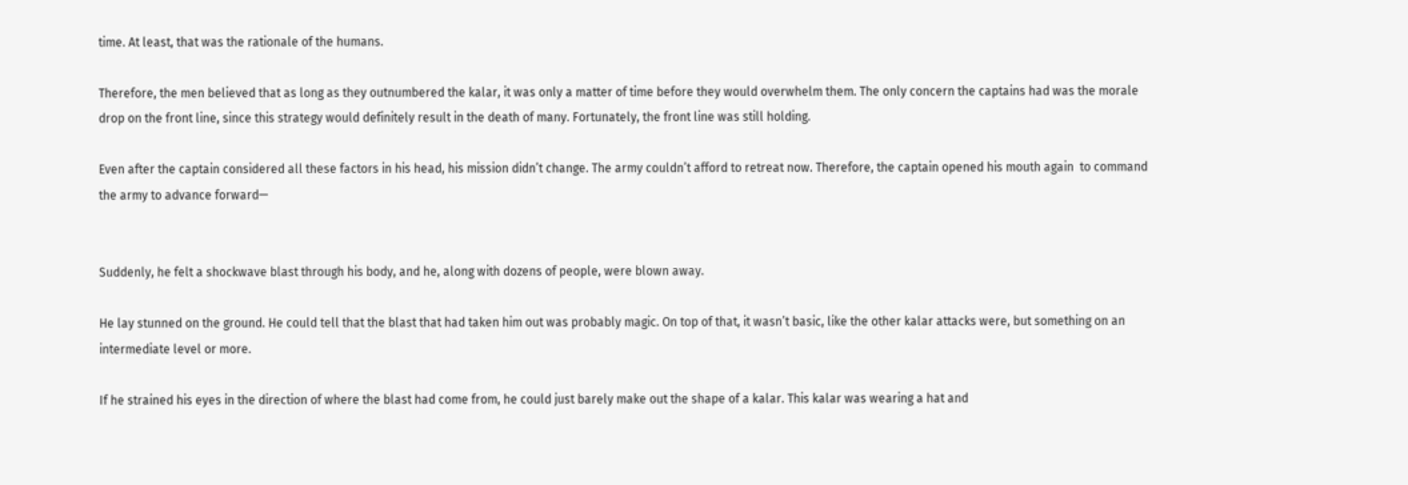time. At least, that was the rationale of the humans.

Therefore, the men believed that as long as they outnumbered the kalar, it was only a matter of time before they would overwhelm them. The only concern the captains had was the morale drop on the front line, since this strategy would definitely result in the death of many. Fortunately, the front line was still holding.

Even after the captain considered all these factors in his head, his mission didn’t change. The army couldn’t afford to retreat now. Therefore, the captain opened his mouth again  to command the army to advance forward—


Suddenly, he felt a shockwave blast through his body, and he, along with dozens of people, were blown away.

He lay stunned on the ground. He could tell that the blast that had taken him out was probably magic. On top of that, it wasn’t basic, like the other kalar attacks were, but something on an intermediate level or more.

If he strained his eyes in the direction of where the blast had come from, he could just barely make out the shape of a kalar. This kalar was wearing a hat and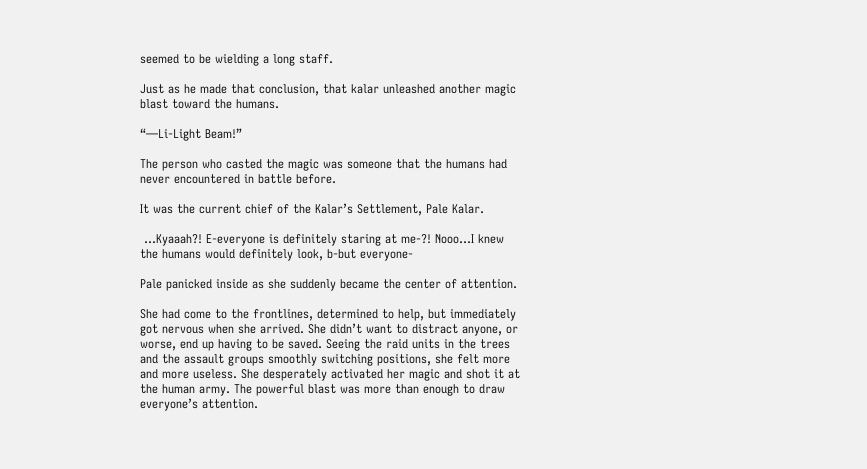seemed to be wielding a long staff.

Just as he made that conclusion, that kalar unleashed another magic blast toward the humans.

“—Li-Light Beam!”

The person who casted the magic was someone that the humans had never encountered in battle before.

It was the current chief of the Kalar’s Settlement, Pale Kalar.

 …Kyaaah?! E-everyone is definitely staring at me-?! Nooo…I knew the humans would definitely look, b-but everyone-

Pale panicked inside as she suddenly became the center of attention.

She had come to the frontlines, determined to help, but immediately got nervous when she arrived. She didn’t want to distract anyone, or worse, end up having to be saved. Seeing the raid units in the trees and the assault groups smoothly switching positions, she felt more and more useless. She desperately activated her magic and shot it at the human army. The powerful blast was more than enough to draw everyone’s attention.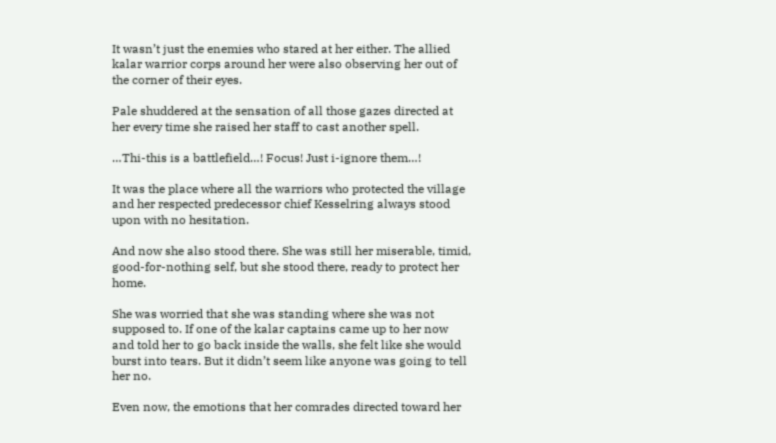It wasn’t just the enemies who stared at her either. The allied kalar warrior corps around her were also observing her out of the corner of their eyes.

Pale shuddered at the sensation of all those gazes directed at her every time she raised her staff to cast another spell.

…Thi-this is a battlefield…! Focus! Just i-ignore them…!

It was the place where all the warriors who protected the village and her respected predecessor chief Kesselring always stood upon with no hesitation.

And now she also stood there. She was still her miserable, timid, good-for-nothing self, but she stood there, ready to protect her home.

She was worried that she was standing where she was not supposed to. If one of the kalar captains came up to her now and told her to go back inside the walls, she felt like she would burst into tears. But it didn’t seem like anyone was going to tell her no.

Even now, the emotions that her comrades directed toward her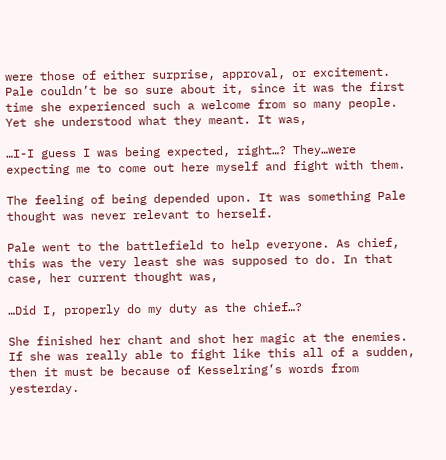were those of either surprise, approval, or excitement. Pale couldn’t be so sure about it, since it was the first time she experienced such a welcome from so many people. Yet she understood what they meant. It was,

…I-I guess I was being expected, right…? They…were expecting me to come out here myself and fight with them.

The feeling of being depended upon. It was something Pale thought was never relevant to herself.

Pale went to the battlefield to help everyone. As chief, this was the very least she was supposed to do. In that case, her current thought was,

…Did I, properly do my duty as the chief…?

She finished her chant and shot her magic at the enemies. If she was really able to fight like this all of a sudden, then it must be because of Kesselring’s words from yesterday.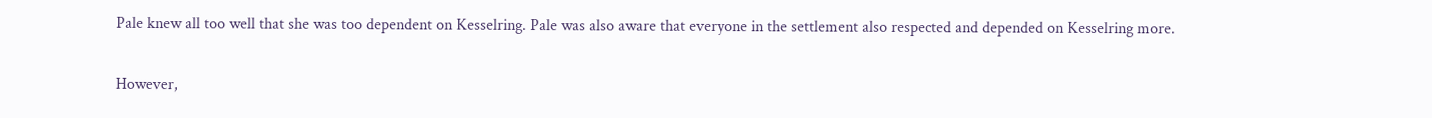Pale knew all too well that she was too dependent on Kesselring. Pale was also aware that everyone in the settlement also respected and depended on Kesselring more.

However,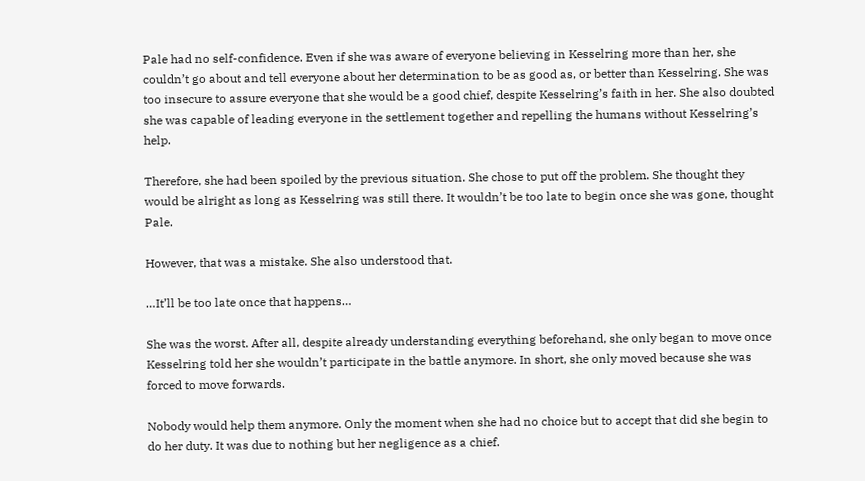Pale had no self-confidence. Even if she was aware of everyone believing in Kesselring more than her, she couldn’t go about and tell everyone about her determination to be as good as, or better than Kesselring. She was too insecure to assure everyone that she would be a good chief, despite Kesselring’s faith in her. She also doubted she was capable of leading everyone in the settlement together and repelling the humans without Kesselring’s help.

Therefore, she had been spoiled by the previous situation. She chose to put off the problem. She thought they would be alright as long as Kesselring was still there. It wouldn’t be too late to begin once she was gone, thought Pale.

However, that was a mistake. She also understood that.

…It’ll be too late once that happens…

She was the worst. After all, despite already understanding everything beforehand, she only began to move once Kesselring told her she wouldn’t participate in the battle anymore. In short, she only moved because she was forced to move forwards.

Nobody would help them anymore. Only the moment when she had no choice but to accept that did she begin to do her duty. It was due to nothing but her negligence as a chief.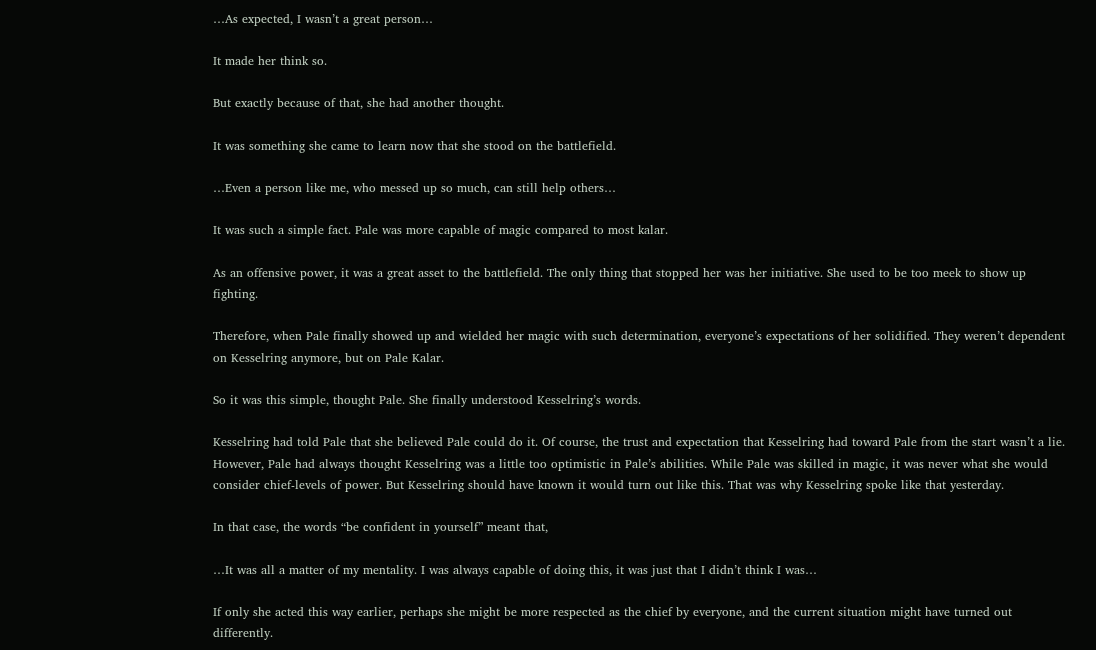…As expected, I wasn’t a great person…

It made her think so.

But exactly because of that, she had another thought.

It was something she came to learn now that she stood on the battlefield.

…Even a person like me, who messed up so much, can still help others…

It was such a simple fact. Pale was more capable of magic compared to most kalar.

As an offensive power, it was a great asset to the battlefield. The only thing that stopped her was her initiative. She used to be too meek to show up fighting.

Therefore, when Pale finally showed up and wielded her magic with such determination, everyone’s expectations of her solidified. They weren’t dependent on Kesselring anymore, but on Pale Kalar.

So it was this simple, thought Pale. She finally understood Kesselring’s words.

Kesselring had told Pale that she believed Pale could do it. Of course, the trust and expectation that Kesselring had toward Pale from the start wasn’t a lie. However, Pale had always thought Kesselring was a little too optimistic in Pale’s abilities. While Pale was skilled in magic, it was never what she would consider chief-levels of power. But Kesselring should have known it would turn out like this. That was why Kesselring spoke like that yesterday.

In that case, the words “be confident in yourself” meant that,

…It was all a matter of my mentality. I was always capable of doing this, it was just that I didn’t think I was…

If only she acted this way earlier, perhaps she might be more respected as the chief by everyone, and the current situation might have turned out differently.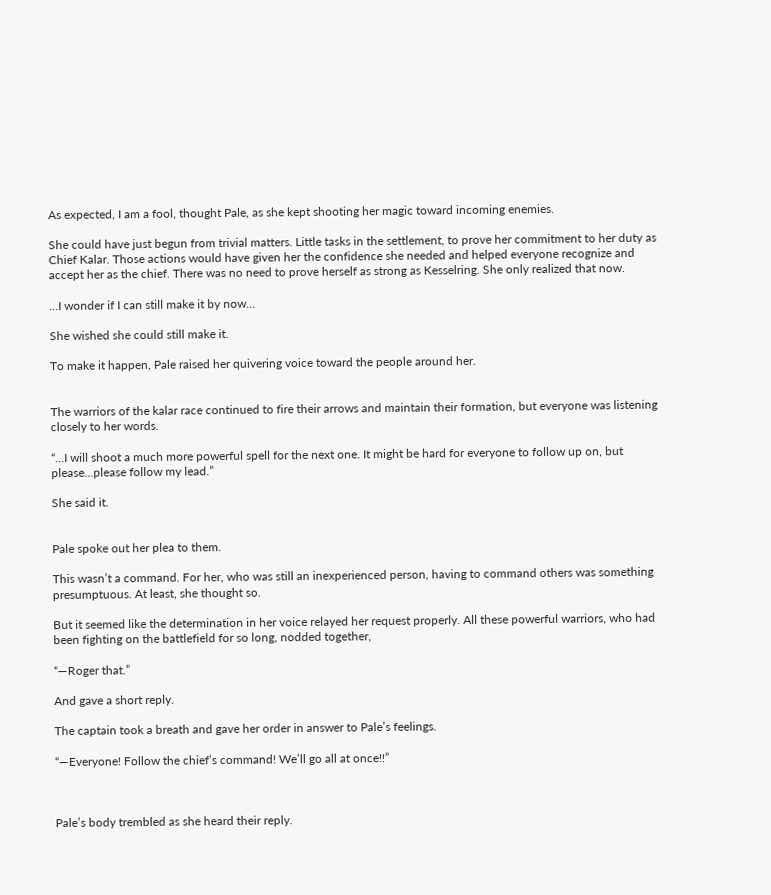As expected, I am a fool, thought Pale, as she kept shooting her magic toward incoming enemies.

She could have just begun from trivial matters. Little tasks in the settlement, to prove her commitment to her duty as Chief Kalar. Those actions would have given her the confidence she needed and helped everyone recognize and accept her as the chief. There was no need to prove herself as strong as Kesselring. She only realized that now.

…I wonder if I can still make it by now…

She wished she could still make it.

To make it happen, Pale raised her quivering voice toward the people around her.


The warriors of the kalar race continued to fire their arrows and maintain their formation, but everyone was listening closely to her words.

“…I will shoot a much more powerful spell for the next one. It might be hard for everyone to follow up on, but please…please follow my lead.”

She said it.


Pale spoke out her plea to them.

This wasn’t a command. For her, who was still an inexperienced person, having to command others was something presumptuous. At least, she thought so.

But it seemed like the determination in her voice relayed her request properly. All these powerful warriors, who had been fighting on the battlefield for so long, nodded together,

“—Roger that.”

And gave a short reply.

The captain took a breath and gave her order in answer to Pale’s feelings.

“—Everyone! Follow the chief’s command! We’ll go all at once!!”



Pale’s body trembled as she heard their reply.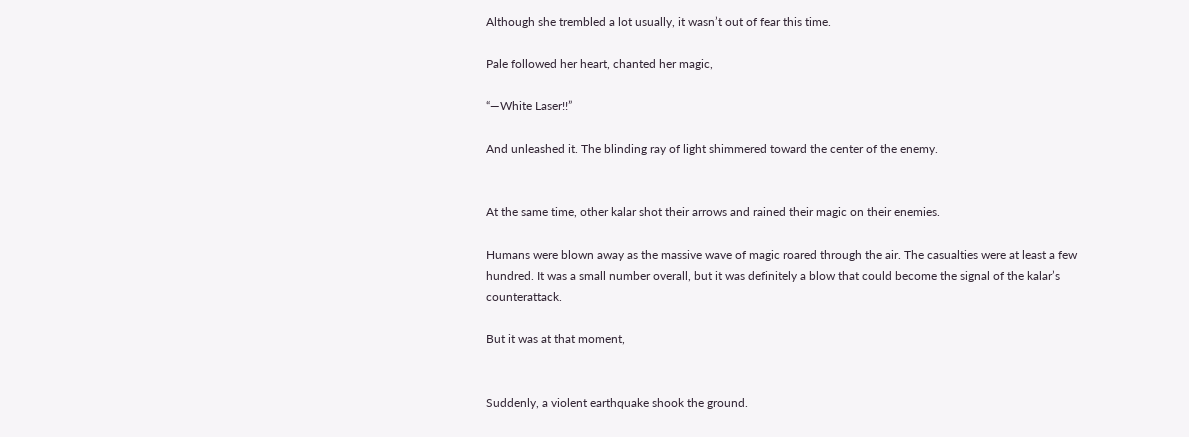Although she trembled a lot usually, it wasn’t out of fear this time.

Pale followed her heart, chanted her magic,

“—White Laser!!”

And unleashed it. The blinding ray of light shimmered toward the center of the enemy.


At the same time, other kalar shot their arrows and rained their magic on their enemies.

Humans were blown away as the massive wave of magic roared through the air. The casualties were at least a few hundred. It was a small number overall, but it was definitely a blow that could become the signal of the kalar’s counterattack.

But it was at that moment,


Suddenly, a violent earthquake shook the ground.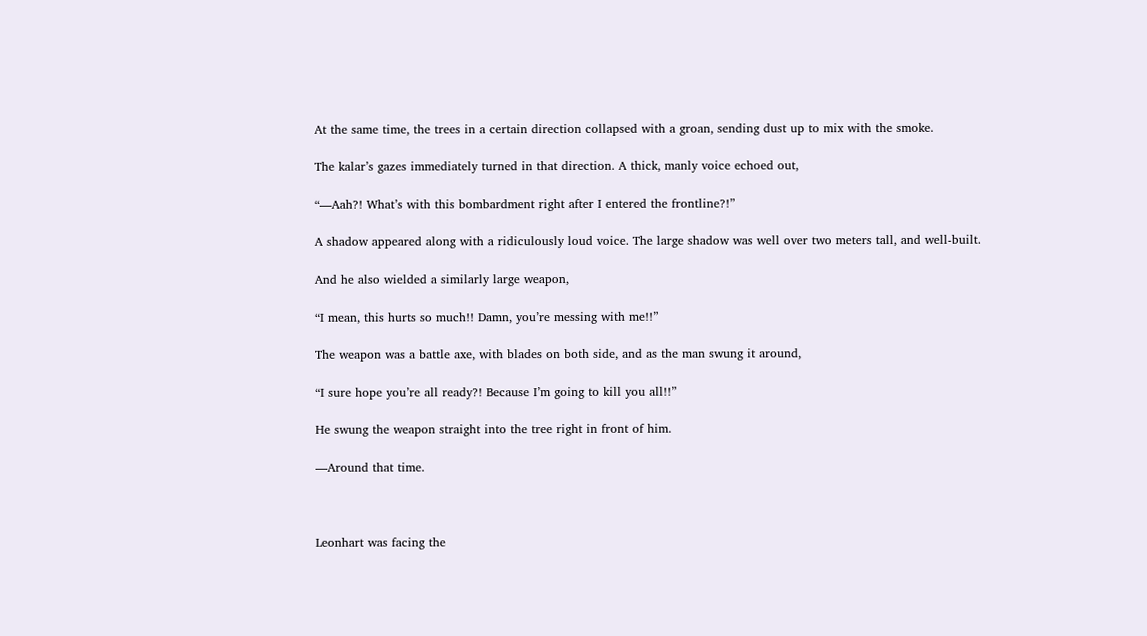At the same time, the trees in a certain direction collapsed with a groan, sending dust up to mix with the smoke.

The kalar’s gazes immediately turned in that direction. A thick, manly voice echoed out,

“—Aah?! What’s with this bombardment right after I entered the frontline?!”

A shadow appeared along with a ridiculously loud voice. The large shadow was well over two meters tall, and well-built.

And he also wielded a similarly large weapon,

“I mean, this hurts so much!! Damn, you’re messing with me!!”

The weapon was a battle axe, with blades on both side, and as the man swung it around,

“I sure hope you’re all ready?! Because I’m going to kill you all!!”

He swung the weapon straight into the tree right in front of him.

—Around that time.



Leonhart was facing the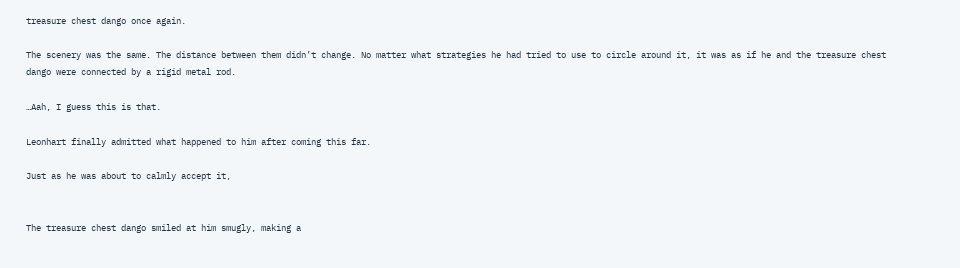treasure chest dango once again.

The scenery was the same. The distance between them didn’t change. No matter what strategies he had tried to use to circle around it, it was as if he and the treasure chest dango were connected by a rigid metal rod.

…Aah, I guess this is that.

Leonhart finally admitted what happened to him after coming this far.

Just as he was about to calmly accept it,


The treasure chest dango smiled at him smugly, making a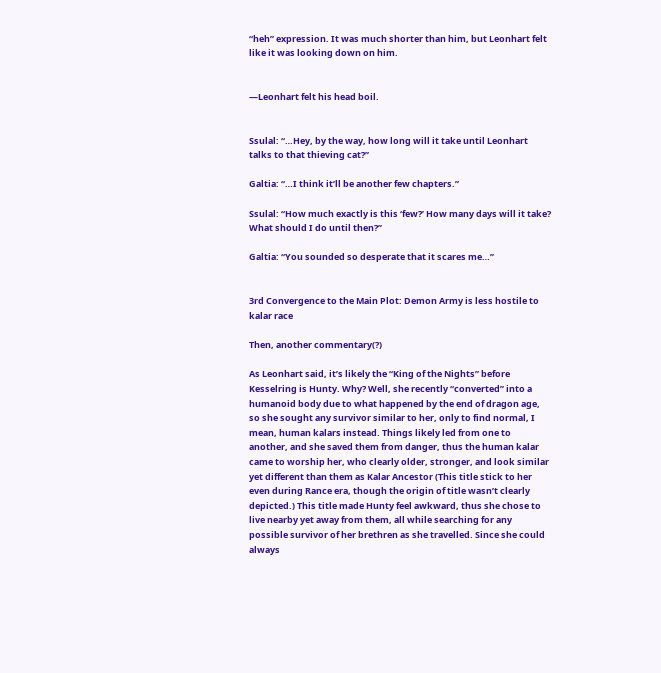“heh” expression. It was much shorter than him, but Leonhart felt like it was looking down on him.


—Leonhart felt his head boil.


Ssulal: “…Hey, by the way, how long will it take until Leonhart talks to that thieving cat?”

Galtia: “…I think it’ll be another few chapters.”

Ssulal: “How much exactly is this ‘few?’ How many days will it take? What should I do until then?”

Galtia: “You sounded so desperate that it scares me…”


3rd Convergence to the Main Plot: Demon Army is less hostile to kalar race

Then, another commentary(?)

As Leonhart said, it’s likely the “King of the Nights” before Kesselring is Hunty. Why? Well, she recently “converted” into a humanoid body due to what happened by the end of dragon age, so she sought any survivor similar to her, only to find normal, I mean, human kalars instead. Things likely led from one to another, and she saved them from danger, thus the human kalar came to worship her, who clearly older, stronger, and look similar yet different than them as Kalar Ancestor (This title stick to her even during Rance era, though the origin of title wasn’t clearly depicted.) This title made Hunty feel awkward, thus she chose to live nearby yet away from them, all while searching for any possible survivor of her brethren as she travelled. Since she could always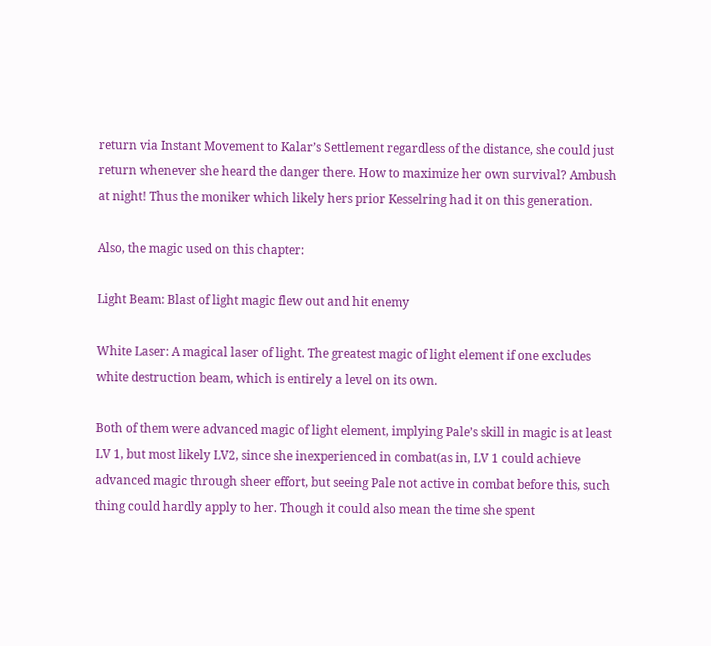return via Instant Movement to Kalar’s Settlement regardless of the distance, she could just return whenever she heard the danger there. How to maximize her own survival? Ambush at night! Thus the moniker which likely hers prior Kesselring had it on this generation.

Also, the magic used on this chapter:

Light Beam: Blast of light magic flew out and hit enemy

White Laser: A magical laser of light. The greatest magic of light element if one excludes white destruction beam, which is entirely a level on its own.

Both of them were advanced magic of light element, implying Pale’s skill in magic is at least LV 1, but most likely LV2, since she inexperienced in combat(as in, LV 1 could achieve advanced magic through sheer effort, but seeing Pale not active in combat before this, such thing could hardly apply to her. Though it could also mean the time she spent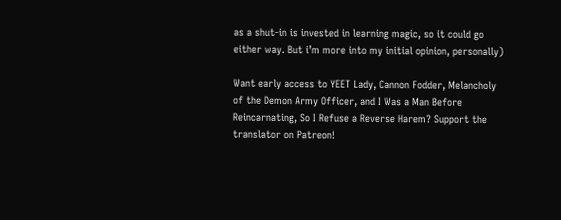as a shut-in is invested in learning magic, so it could go either way. But i’m more into my initial opinion, personally)

Want early access to YEET Lady, Cannon Fodder, Melancholy of the Demon Army Officer, and I Was a Man Before Reincarnating, So I Refuse a Reverse Harem? Support the translator on Patreon!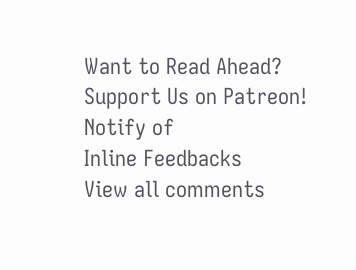Want to Read Ahead? Support Us on Patreon!
Notify of
Inline Feedbacks
View all comments